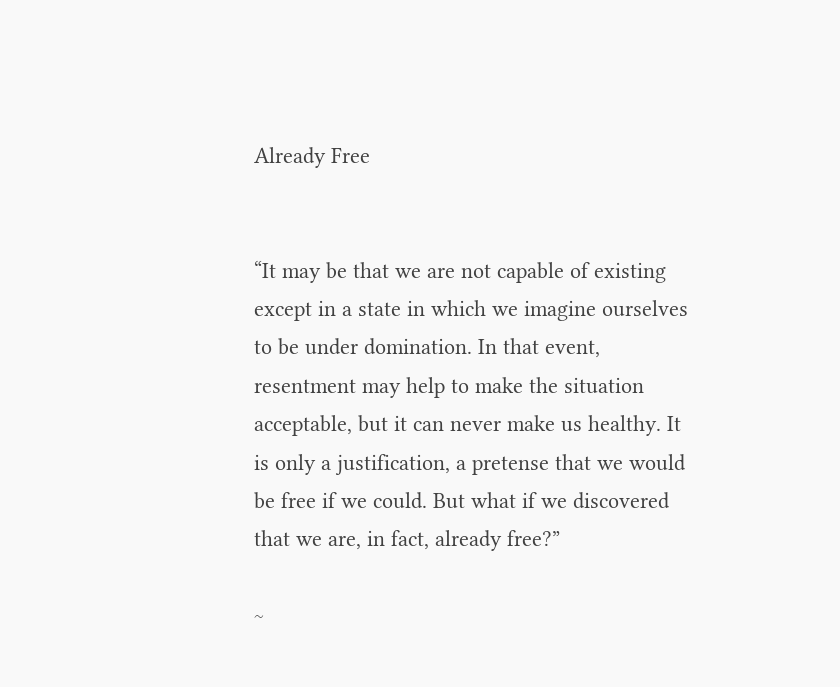Already Free


“It may be that we are not capable of existing except in a state in which we imagine ourselves to be under domination. In that event, resentment may help to make the situation acceptable, but it can never make us healthy. It is only a justification, a pretense that we would be free if we could. But what if we discovered that we are, in fact, already free?”

~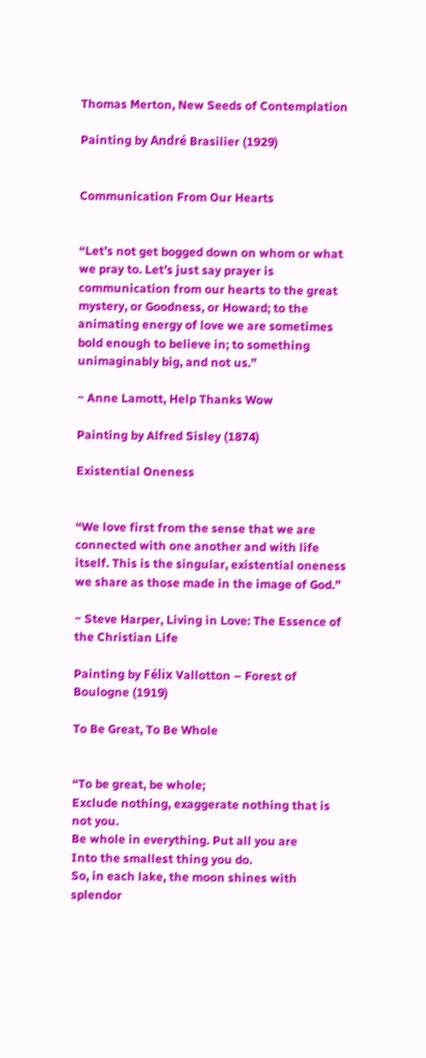Thomas Merton, New Seeds of Contemplation

Painting by André Brasilier (1929)


Communication From Our Hearts


“Let’s not get bogged down on whom or what we pray to. Let’s just say prayer is communication from our hearts to the great mystery, or Goodness, or Howard; to the animating energy of love we are sometimes bold enough to believe in; to something unimaginably big, and not us.”

~ Anne Lamott, Help Thanks Wow

Painting by Alfred Sisley (1874)

Existential Oneness


“We love first from the sense that we are connected with one another and with life itself. This is the singular, existential oneness we share as those made in the image of God.”

~ Steve Harper, Living in Love: The Essence of the Christian Life

Painting by Félix Vallotton – Forest of Boulogne (1919)

To Be Great, To Be Whole


“To be great, be whole;
Exclude nothing, exaggerate nothing that is not you.
Be whole in everything. Put all you are
Into the smallest thing you do.
So, in each lake, the moon shines with splendor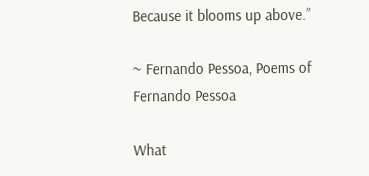Because it blooms up above.”

~ Fernando Pessoa, Poems of Fernando Pessoa

What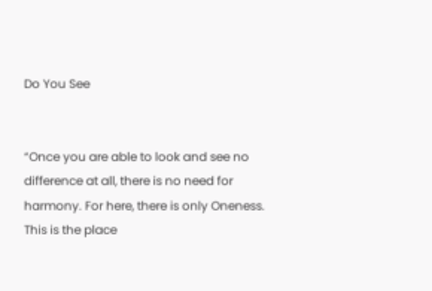Do You See


“Once you are able to look and see no difference at all, there is no need for harmony. For here, there is only Oneness. This is the place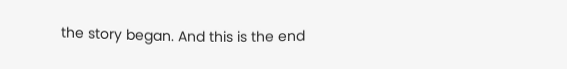the story began. And this is the end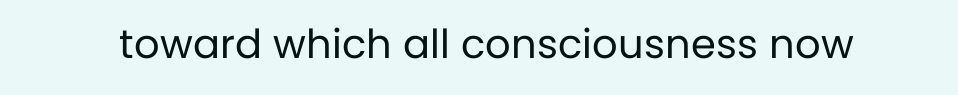toward which all consciousness now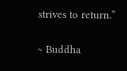strives to return.”

~ Buddha